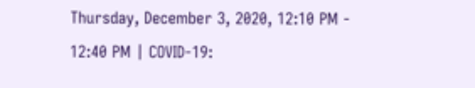Thursday, December 3, 2020, 12:10 PM - 12:40 PM | COVID-19: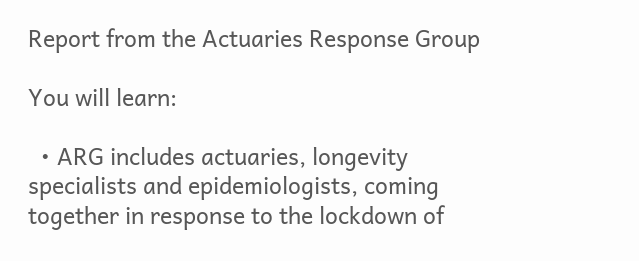Report from the Actuaries Response Group

You will learn:

  • ARG includes actuaries, longevity specialists and epidemiologists, coming together in response to the lockdown of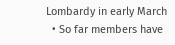Lombardy in early March
  • So far members have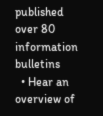published over 80 information bulletins
  • Hear an overview of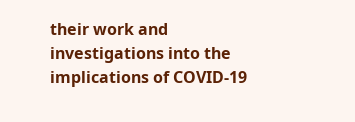their work and investigations into the implications of COVID-19